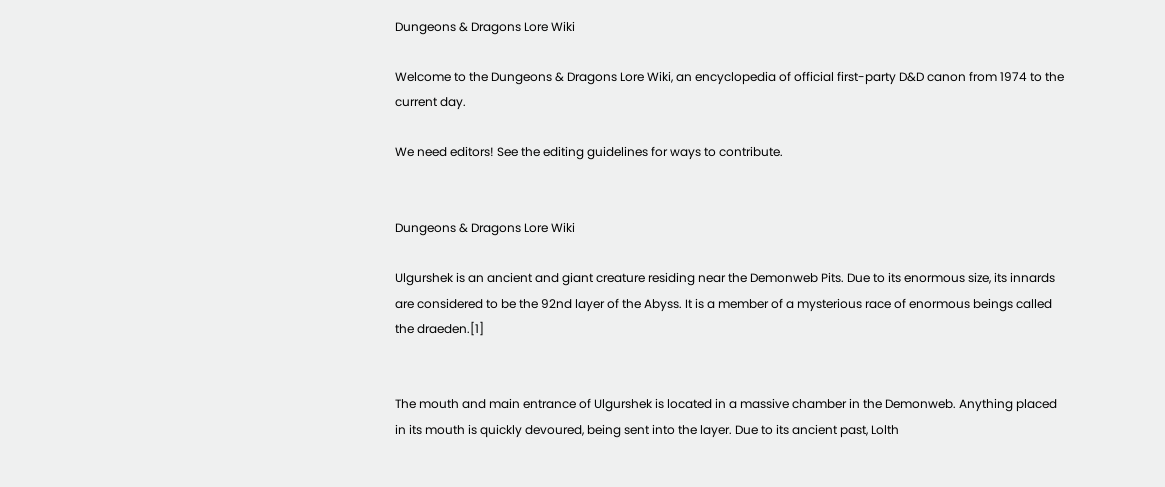Dungeons & Dragons Lore Wiki

Welcome to the Dungeons & Dragons Lore Wiki, an encyclopedia of official first-party D&D canon from 1974 to the current day.

We need editors! See the editing guidelines for ways to contribute.


Dungeons & Dragons Lore Wiki

Ulgurshek is an ancient and giant creature residing near the Demonweb Pits. Due to its enormous size, its innards are considered to be the 92nd layer of the Abyss. It is a member of a mysterious race of enormous beings called the draeden.[1]


The mouth and main entrance of Ulgurshek is located in a massive chamber in the Demonweb. Anything placed in its mouth is quickly devoured, being sent into the layer. Due to its ancient past, Lolth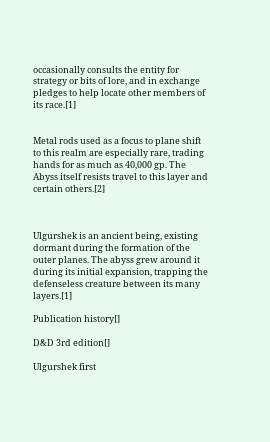occasionally consults the entity for strategy or bits of lore, and in exchange pledges to help locate other members of its race.[1]


Metal rods used as a focus to plane shift to this realm are especially rare, trading hands for as much as 40,000 gp. The Abyss itself resists travel to this layer and certain others.[2]



Ulgurshek is an ancient being, existing dormant during the formation of the outer planes. The abyss grew around it during its initial expansion, trapping the defenseless creature between its many layers.[1]

Publication history[]

D&D 3rd edition[]

Ulgurshek first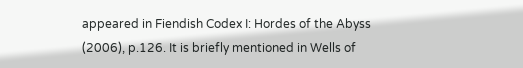appeared in Fiendish Codex I: Hordes of the Abyss (2006), p.126. It is briefly mentioned in Wells of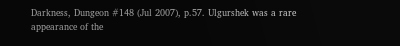Darkness, Dungeon #148 (Jul 2007), p.57. Ulgurshek was a rare appearance of the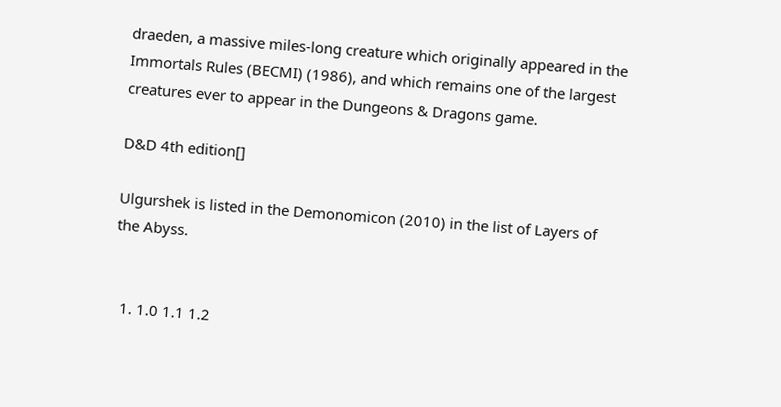draeden, a massive miles-long creature which originally appeared in the Immortals Rules (BECMI) (1986), and which remains one of the largest creatures ever to appear in the Dungeons & Dragons game.

D&D 4th edition[]

Ulgurshek is listed in the Demonomicon (2010) in the list of Layers of the Abyss.


  1. 1.0 1.1 1.2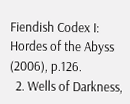Fiendish Codex I: Hordes of the Abyss (2006), p.126.
  2. Wells of Darkness,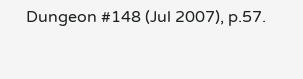Dungeon #148 (Jul 2007), p.57.